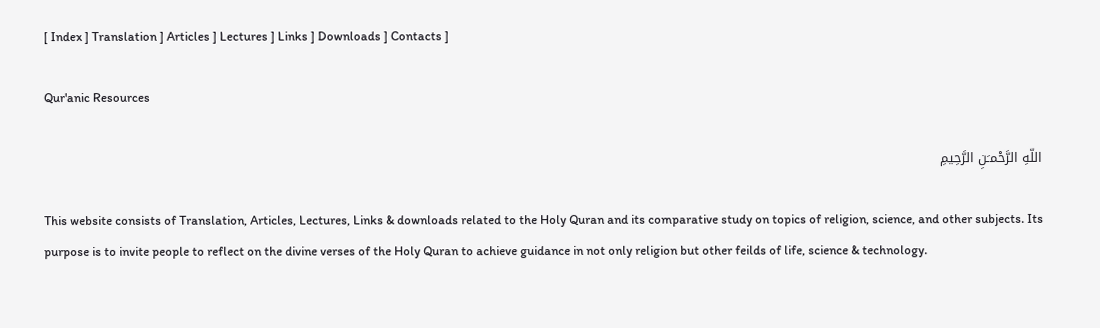[ Index ] Translation ] Articles ] Lectures ] Links ] Downloads ] Contacts ]

Qur'anic Resources

اللّهِ الرَّحْمـَنِ الرَّحِيمِ

This website consists of Translation, Articles, Lectures, Links & downloads related to the Holy Quran and its comparative study on topics of religion, science, and other subjects. Its purpose is to invite people to reflect on the divine verses of the Holy Quran to achieve guidance in not only religion but other feilds of life, science & technology.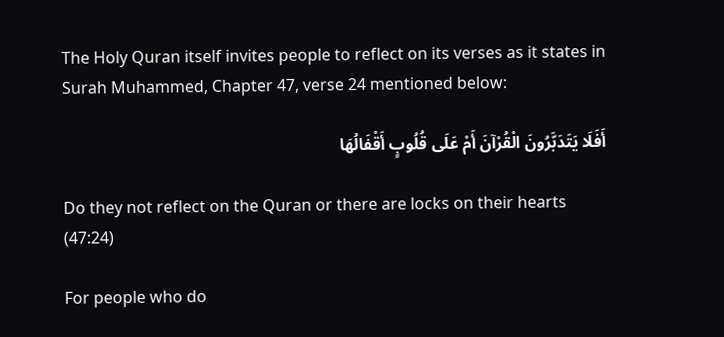The Holy Quran itself invites people to reflect on its verses as it states in Surah Muhammed, Chapter 47, verse 24 mentioned below:

أَفَلَا يَتَدَبَّرُونَ الْقُرْآنَ أَمْ عَلَى قُلُوبٍ أَقْفَالُهَا

Do they not reflect on the Quran or there are locks on their hearts (47:24)

For people who do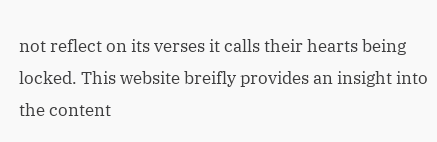not reflect on its verses it calls their hearts being locked. This website breifly provides an insight into the content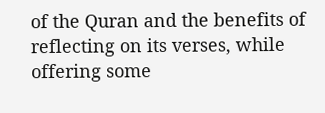of the Quran and the benefits of reflecting on its verses, while offering some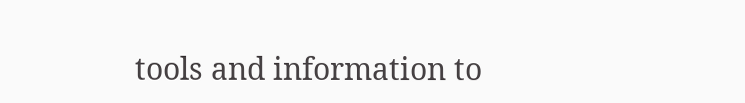tools and information to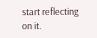start reflecting on it.